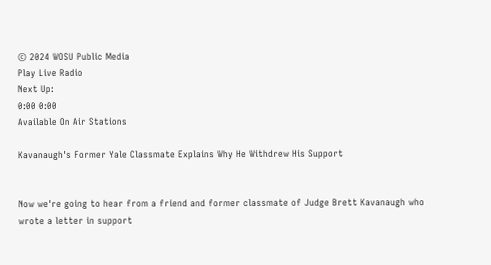© 2024 WOSU Public Media
Play Live Radio
Next Up:
0:00 0:00
Available On Air Stations

Kavanaugh's Former Yale Classmate Explains Why He Withdrew His Support


Now we're going to hear from a friend and former classmate of Judge Brett Kavanaugh who wrote a letter in support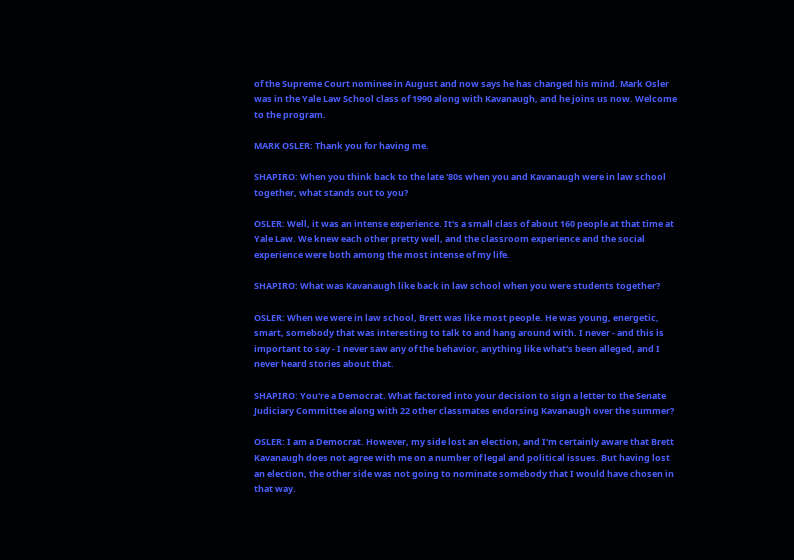of the Supreme Court nominee in August and now says he has changed his mind. Mark Osler was in the Yale Law School class of 1990 along with Kavanaugh, and he joins us now. Welcome to the program.

MARK OSLER: Thank you for having me.

SHAPIRO: When you think back to the late '80s when you and Kavanaugh were in law school together, what stands out to you?

OSLER: Well, it was an intense experience. It's a small class of about 160 people at that time at Yale Law. We knew each other pretty well, and the classroom experience and the social experience were both among the most intense of my life.

SHAPIRO: What was Kavanaugh like back in law school when you were students together?

OSLER: When we were in law school, Brett was like most people. He was young, energetic, smart, somebody that was interesting to talk to and hang around with. I never - and this is important to say - I never saw any of the behavior, anything like what's been alleged, and I never heard stories about that.

SHAPIRO: You're a Democrat. What factored into your decision to sign a letter to the Senate Judiciary Committee along with 22 other classmates endorsing Kavanaugh over the summer?

OSLER: I am a Democrat. However, my side lost an election, and I'm certainly aware that Brett Kavanaugh does not agree with me on a number of legal and political issues. But having lost an election, the other side was not going to nominate somebody that I would have chosen in that way.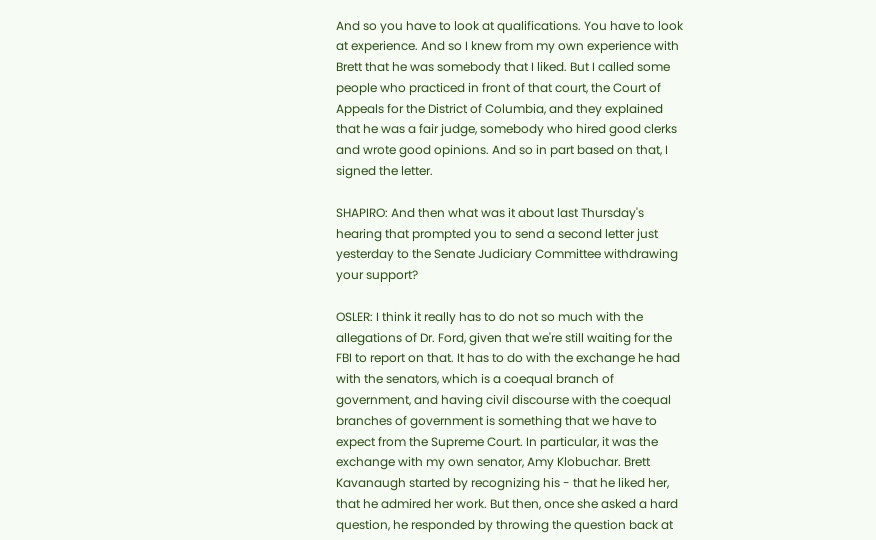And so you have to look at qualifications. You have to look at experience. And so I knew from my own experience with Brett that he was somebody that I liked. But I called some people who practiced in front of that court, the Court of Appeals for the District of Columbia, and they explained that he was a fair judge, somebody who hired good clerks and wrote good opinions. And so in part based on that, I signed the letter.

SHAPIRO: And then what was it about last Thursday's hearing that prompted you to send a second letter just yesterday to the Senate Judiciary Committee withdrawing your support?

OSLER: I think it really has to do not so much with the allegations of Dr. Ford, given that we're still waiting for the FBI to report on that. It has to do with the exchange he had with the senators, which is a coequal branch of government, and having civil discourse with the coequal branches of government is something that we have to expect from the Supreme Court. In particular, it was the exchange with my own senator, Amy Klobuchar. Brett Kavanaugh started by recognizing his - that he liked her, that he admired her work. But then, once she asked a hard question, he responded by throwing the question back at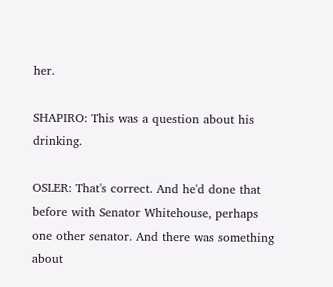her.

SHAPIRO: This was a question about his drinking.

OSLER: That's correct. And he'd done that before with Senator Whitehouse, perhaps one other senator. And there was something about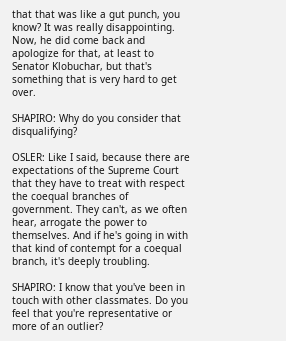that that was like a gut punch, you know? It was really disappointing. Now, he did come back and apologize for that, at least to Senator Klobuchar, but that's something that is very hard to get over.

SHAPIRO: Why do you consider that disqualifying?

OSLER: Like I said, because there are expectations of the Supreme Court that they have to treat with respect the coequal branches of government. They can't, as we often hear, arrogate the power to themselves. And if he's going in with that kind of contempt for a coequal branch, it's deeply troubling.

SHAPIRO: I know that you've been in touch with other classmates. Do you feel that you're representative or more of an outlier?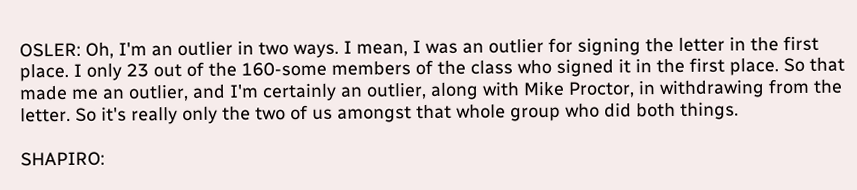OSLER: Oh, I'm an outlier in two ways. I mean, I was an outlier for signing the letter in the first place. I only 23 out of the 160-some members of the class who signed it in the first place. So that made me an outlier, and I'm certainly an outlier, along with Mike Proctor, in withdrawing from the letter. So it's really only the two of us amongst that whole group who did both things.

SHAPIRO: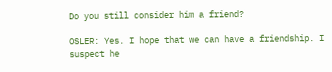Do you still consider him a friend?

OSLER: Yes. I hope that we can have a friendship. I suspect he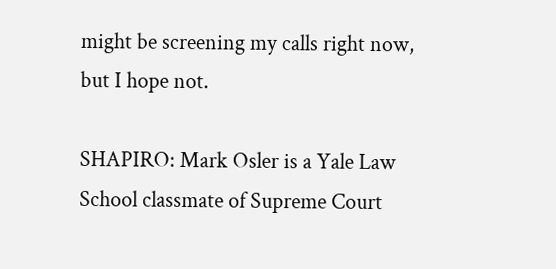might be screening my calls right now, but I hope not.

SHAPIRO: Mark Osler is a Yale Law School classmate of Supreme Court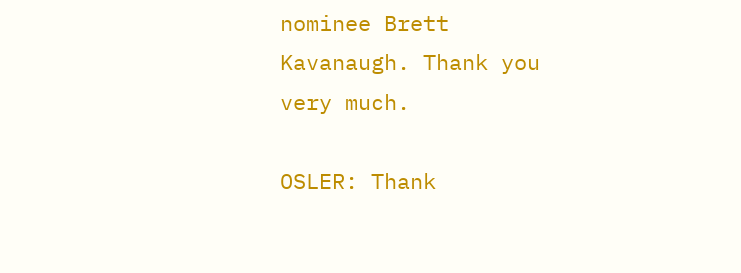nominee Brett Kavanaugh. Thank you very much.

OSLER: Thank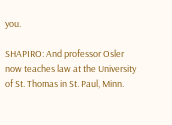you.

SHAPIRO: And professor Osler now teaches law at the University of St. Thomas in St. Paul, Minn.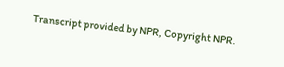Transcript provided by NPR, Copyright NPR.